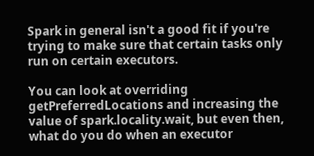Spark in general isn't a good fit if you're trying to make sure that certain tasks only run on certain executors.

You can look at overriding getPreferredLocations and increasing the value of spark.locality.wait, but even then, what do you do when an executor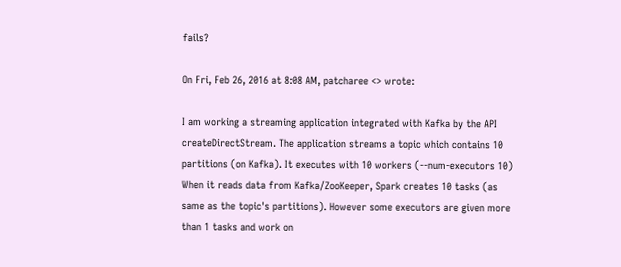fails?

On Fri, Feb 26, 2016 at 8:08 AM, patcharee <> wrote:

I am working a streaming application integrated with Kafka by the API createDirectStream. The application streams a topic which contains 10 partitions (on Kafka). It executes with 10 workers (--num-executors 10) When it reads data from Kafka/ZooKeeper, Spark creates 10 tasks (as same as the topic's partitions). However some executors are given more than 1 tasks and work on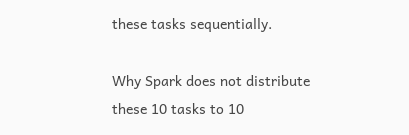these tasks sequentially.

Why Spark does not distribute these 10 tasks to 10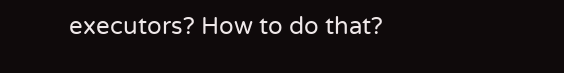executors? How to do that?